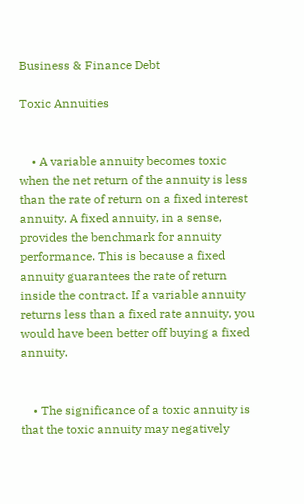Business & Finance Debt

Toxic Annuities


    • A variable annuity becomes toxic when the net return of the annuity is less than the rate of return on a fixed interest annuity. A fixed annuity, in a sense, provides the benchmark for annuity performance. This is because a fixed annuity guarantees the rate of return inside the contract. If a variable annuity returns less than a fixed rate annuity, you would have been better off buying a fixed annuity.


    • The significance of a toxic annuity is that the toxic annuity may negatively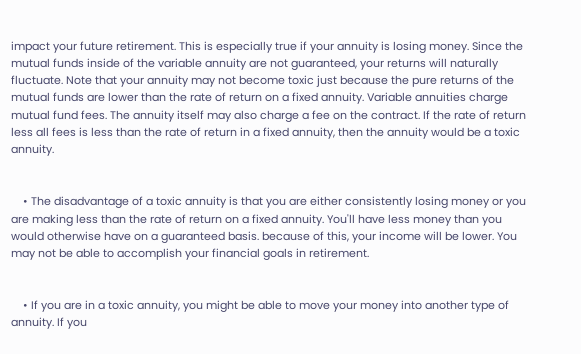impact your future retirement. This is especially true if your annuity is losing money. Since the mutual funds inside of the variable annuity are not guaranteed, your returns will naturally fluctuate. Note that your annuity may not become toxic just because the pure returns of the mutual funds are lower than the rate of return on a fixed annuity. Variable annuities charge mutual fund fees. The annuity itself may also charge a fee on the contract. If the rate of return less all fees is less than the rate of return in a fixed annuity, then the annuity would be a toxic annuity.


    • The disadvantage of a toxic annuity is that you are either consistently losing money or you are making less than the rate of return on a fixed annuity. You'll have less money than you would otherwise have on a guaranteed basis. because of this, your income will be lower. You may not be able to accomplish your financial goals in retirement.


    • If you are in a toxic annuity, you might be able to move your money into another type of annuity. If you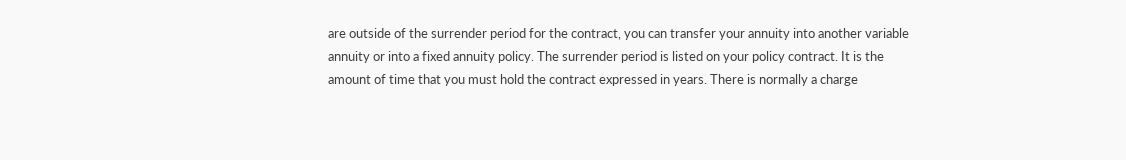are outside of the surrender period for the contract, you can transfer your annuity into another variable annuity or into a fixed annuity policy. The surrender period is listed on your policy contract. It is the amount of time that you must hold the contract expressed in years. There is normally a charge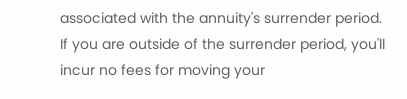associated with the annuity's surrender period. If you are outside of the surrender period, you'll incur no fees for moving your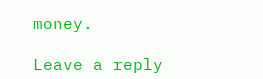money.

Leave a reply